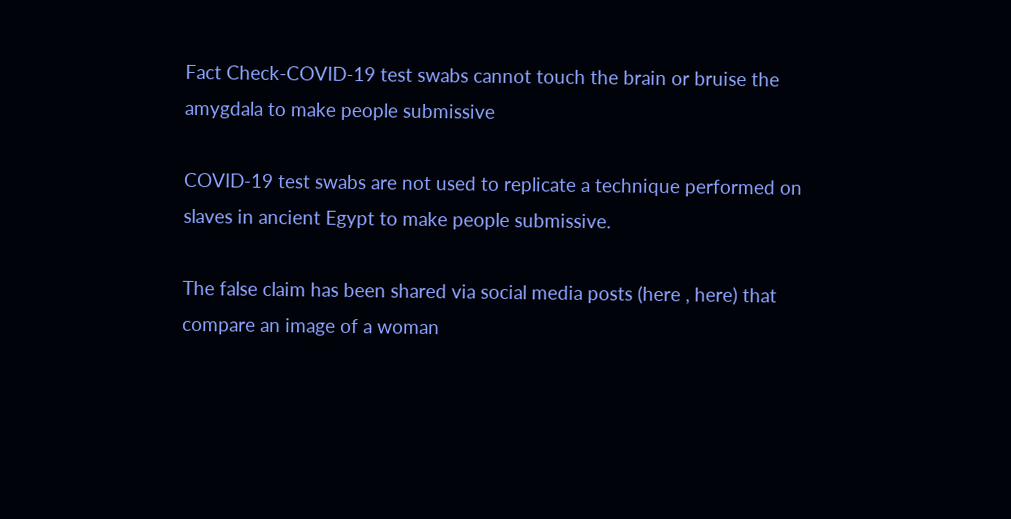Fact Check-COVID-19 test swabs cannot touch the brain or bruise the amygdala to make people submissive

COVID-19 test swabs are not used to replicate a technique performed on slaves in ancient Egypt to make people submissive.

The false claim has been shared via social media posts (here , here) that compare an image of a woman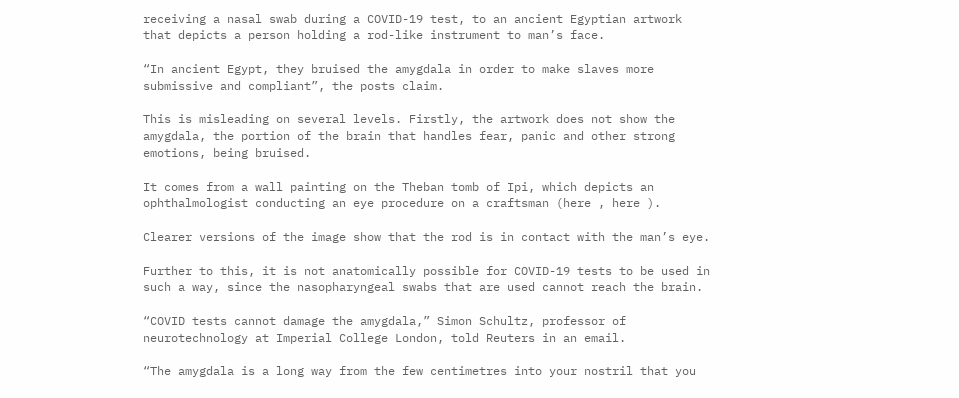receiving a nasal swab during a COVID-19 test, to an ancient Egyptian artwork that depicts a person holding a rod-like instrument to man’s face.

“In ancient Egypt, they bruised the amygdala in order to make slaves more submissive and compliant”, the posts claim.

This is misleading on several levels. Firstly, the artwork does not show the amygdala, the portion of the brain that handles fear, panic and other strong emotions, being bruised.

It comes from a wall painting on the Theban tomb of Ipi, which depicts an ophthalmologist conducting an eye procedure on a craftsman (here , here ).

Clearer versions of the image show that the rod is in contact with the man’s eye.

Further to this, it is not anatomically possible for COVID-19 tests to be used in such a way, since the nasopharyngeal swabs that are used cannot reach the brain.

“COVID tests cannot damage the amygdala,” Simon Schultz, professor of neurotechnology at Imperial College London, told Reuters in an email.

“The amygdala is a long way from the few centimetres into your nostril that you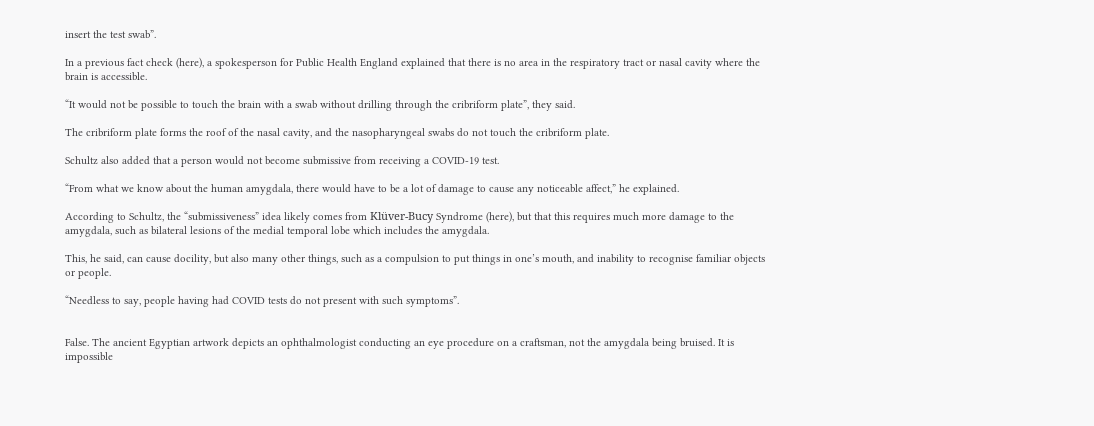insert the test swab”.

In a previous fact check (here), a spokesperson for Public Health England explained that there is no area in the respiratory tract or nasal cavity where the brain is accessible.

“It would not be possible to touch the brain with a swab without drilling through the cribriform plate”, they said.

The cribriform plate forms the roof of the nasal cavity, and the nasopharyngeal swabs do not touch the cribriform plate.

Schultz also added that a person would not become submissive from receiving a COVID-19 test.

“From what we know about the human amygdala, there would have to be a lot of damage to cause any noticeable affect,” he explained.

According to Schultz, the “submissiveness” idea likely comes from Klüver-Bucy Syndrome (here), but that this requires much more damage to the amygdala, such as bilateral lesions of the medial temporal lobe which includes the amygdala.

This, he said, can cause docility, but also many other things, such as a compulsion to put things in one’s mouth, and inability to recognise familiar objects or people.

“Needless to say, people having had COVID tests do not present with such symptoms”.


False. The ancient Egyptian artwork depicts an ophthalmologist conducting an eye procedure on a craftsman, not the amygdala being bruised. It is impossible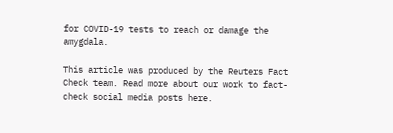for COVID-19 tests to reach or damage the amygdala.

This article was produced by the Reuters Fact Check team. Read more about our work to fact-check social media posts here.